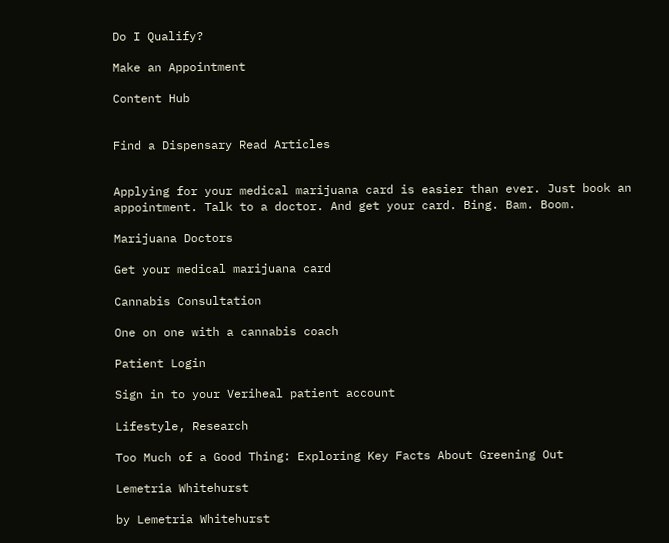Do I Qualify?

Make an Appointment

Content Hub


Find a Dispensary Read Articles


Applying for your medical marijuana card is easier than ever. Just book an appointment. Talk to a doctor. And get your card. Bing. Bam. Boom.

Marijuana Doctors

Get your medical marijuana card

Cannabis Consultation

One on one with a cannabis coach

Patient Login

Sign in to your Veriheal patient account

Lifestyle, Research

Too Much of a Good Thing: Exploring Key Facts About Greening Out

Lemetria Whitehurst

by Lemetria Whitehurst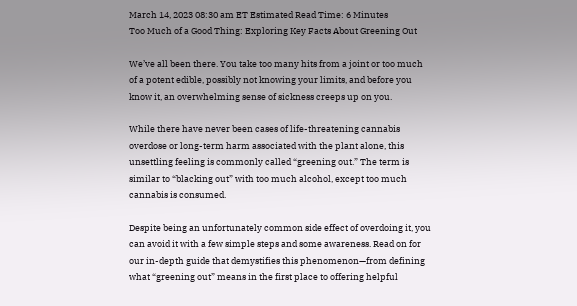March 14, 2023 08:30 am ET Estimated Read Time: 6 Minutes
Too Much of a Good Thing: Exploring Key Facts About Greening Out

We’ve all been there. You take too many hits from a joint or too much of a potent edible, possibly not knowing your limits, and before you know it, an overwhelming sense of sickness creeps up on you.

While there have never been cases of life-threatening cannabis overdose or long-term harm associated with the plant alone, this unsettling feeling is commonly called “greening out.” The term is similar to “blacking out” with too much alcohol, except too much cannabis is consumed.

Despite being an unfortunately common side effect of overdoing it, you can avoid it with a few simple steps and some awareness. Read on for our in-depth guide that demystifies this phenomenon—from defining what “greening out” means in the first place to offering helpful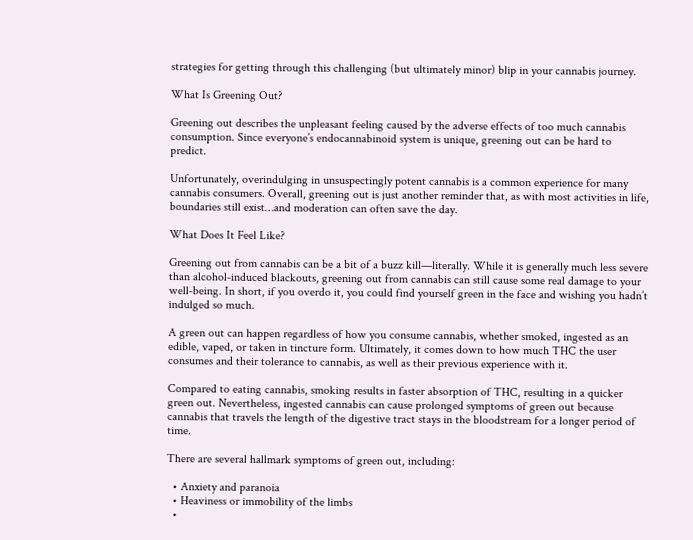strategies for getting through this challenging (but ultimately minor) blip in your cannabis journey.

What Is Greening Out?

Greening out describes the unpleasant feeling caused by the adverse effects of too much cannabis consumption. Since everyone’s endocannabinoid system is unique, greening out can be hard to predict.

Unfortunately, overindulging in unsuspectingly potent cannabis is a common experience for many cannabis consumers. Overall, greening out is just another reminder that, as with most activities in life, boundaries still exist…and moderation can often save the day.

What Does It Feel Like?

Greening out from cannabis can be a bit of a buzz kill—literally. While it is generally much less severe than alcohol-induced blackouts, greening out from cannabis can still cause some real damage to your well-being. In short, if you overdo it, you could find yourself green in the face and wishing you hadn’t indulged so much.

A green out can happen regardless of how you consume cannabis, whether smoked, ingested as an edible, vaped, or taken in tincture form. Ultimately, it comes down to how much THC the user consumes and their tolerance to cannabis, as well as their previous experience with it.

Compared to eating cannabis, smoking results in faster absorption of THC, resulting in a quicker green out. Nevertheless, ingested cannabis can cause prolonged symptoms of green out because cannabis that travels the length of the digestive tract stays in the bloodstream for a longer period of time.

There are several hallmark symptoms of green out, including:

  • Anxiety and paranoia
  • Heaviness or immobility of the limbs
  •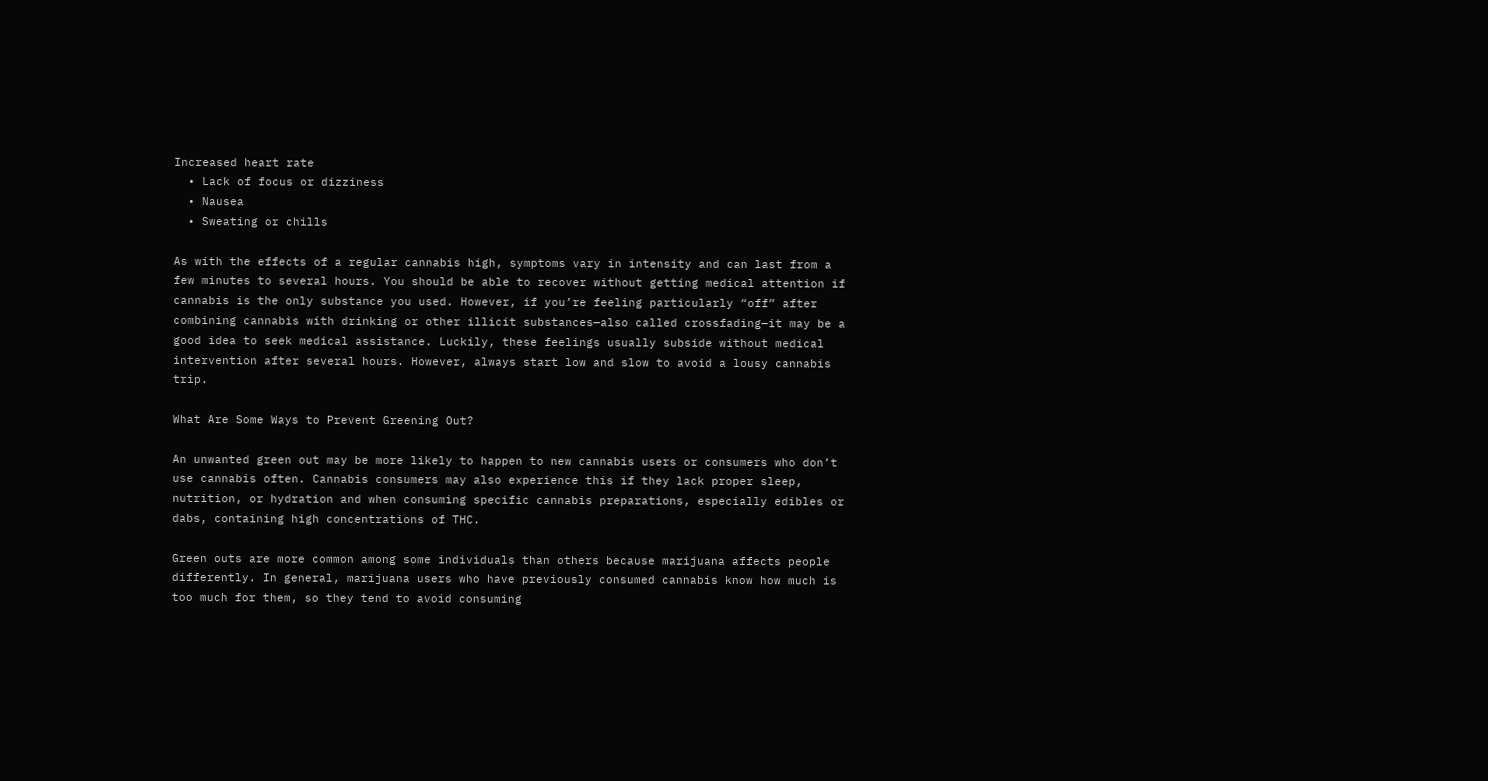Increased heart rate
  • Lack of focus or dizziness
  • Nausea
  • Sweating or chills

As with the effects of a regular cannabis high, symptoms vary in intensity and can last from a few minutes to several hours. You should be able to recover without getting medical attention if cannabis is the only substance you used. However, if you’re feeling particularly “off” after combining cannabis with drinking or other illicit substances—also called crossfading—it may be a good idea to seek medical assistance. Luckily, these feelings usually subside without medical intervention after several hours. However, always start low and slow to avoid a lousy cannabis trip.

What Are Some Ways to Prevent Greening Out?

An unwanted green out may be more likely to happen to new cannabis users or consumers who don’t use cannabis often. Cannabis consumers may also experience this if they lack proper sleep, nutrition, or hydration and when consuming specific cannabis preparations, especially edibles or dabs, containing high concentrations of THC.

Green outs are more common among some individuals than others because marijuana affects people differently. In general, marijuana users who have previously consumed cannabis know how much is too much for them, so they tend to avoid consuming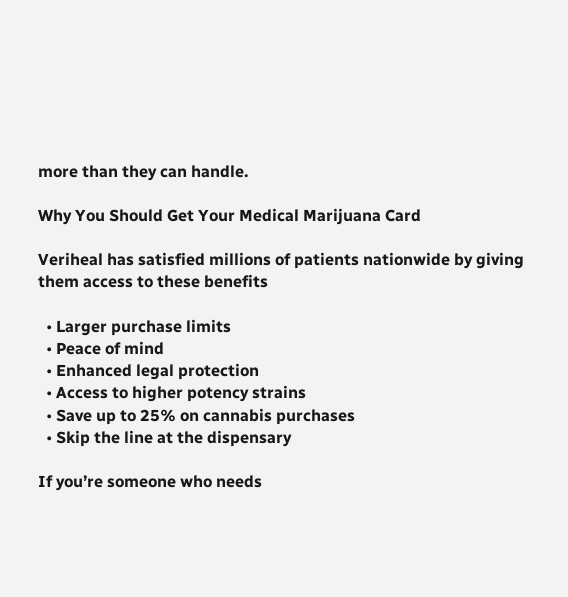more than they can handle.

Why You Should Get Your Medical Marijuana Card

Veriheal has satisfied millions of patients nationwide by giving them access to these benefits

  • Larger purchase limits
  • Peace of mind
  • Enhanced legal protection
  • Access to higher potency strains
  • Save up to 25% on cannabis purchases
  • Skip the line at the dispensary

If you’re someone who needs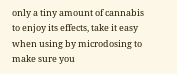only a tiny amount of cannabis to enjoy its effects, take it easy when using by microdosing to make sure you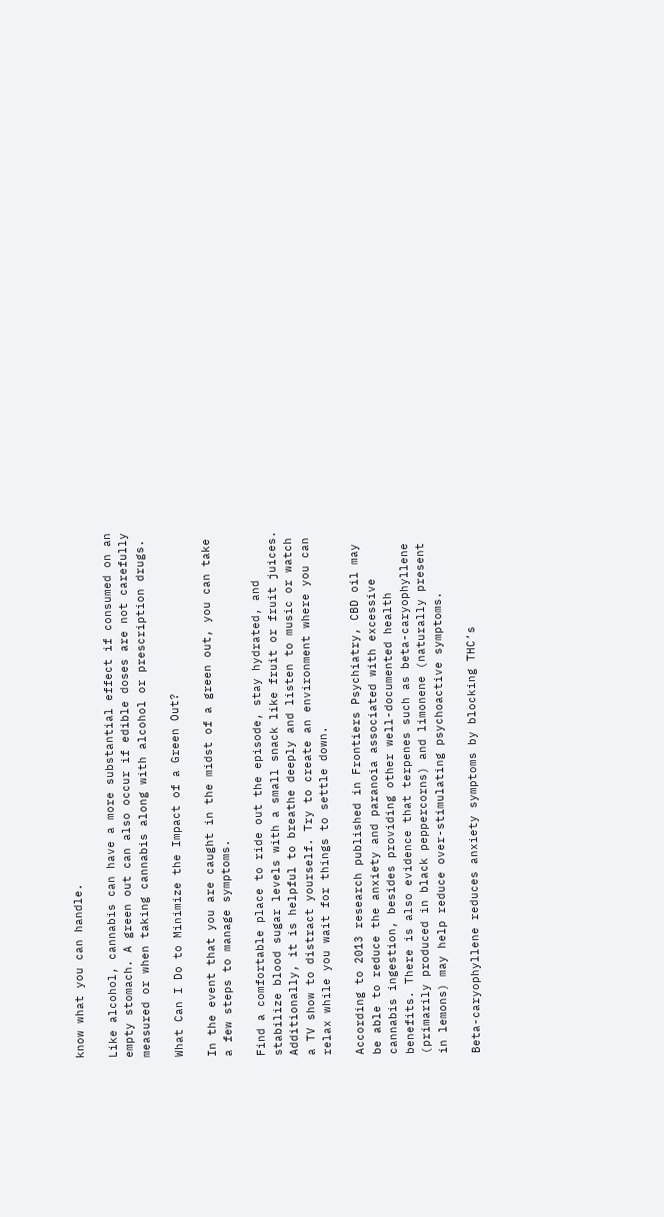know what you can handle.

Like alcohol, cannabis can have a more substantial effect if consumed on an empty stomach. A green out can also occur if edible doses are not carefully measured or when taking cannabis along with alcohol or prescription drugs.

What Can I Do to Minimize the Impact of a Green Out?

In the event that you are caught in the midst of a green out, you can take a few steps to manage symptoms.

Find a comfortable place to ride out the episode, stay hydrated, and stabilize blood sugar levels with a small snack like fruit or fruit juices. Additionally, it is helpful to breathe deeply and listen to music or watch a TV show to distract yourself. Try to create an environment where you can relax while you wait for things to settle down.

According to 2013 research published in Frontiers Psychiatry, CBD oil may be able to reduce the anxiety and paranoia associated with excessive cannabis ingestion, besides providing other well-documented health benefits. There is also evidence that terpenes such as beta-caryophyllene (primarily produced in black peppercorns) and limonene (naturally present in lemons) may help reduce over-stimulating psychoactive symptoms.

Beta-caryophyllene reduces anxiety symptoms by blocking THC’s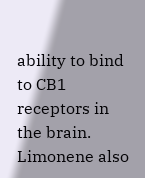ability to bind to CB1 receptors in the brain. Limonene also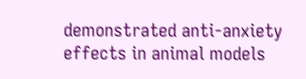demonstrated anti-anxiety effects in animal models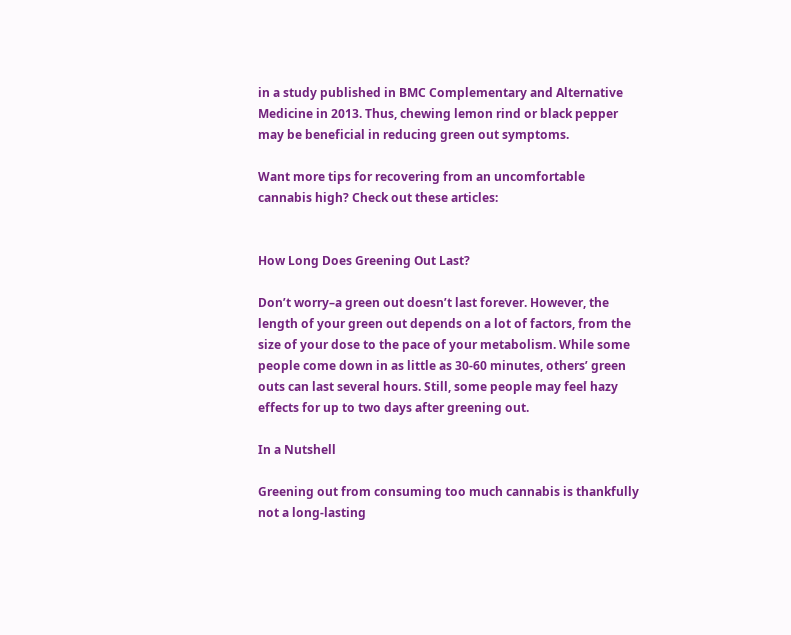in a study published in BMC Complementary and Alternative Medicine in 2013. Thus, chewing lemon rind or black pepper may be beneficial in reducing green out symptoms.

Want more tips for recovering from an uncomfortable cannabis high? Check out these articles:


How Long Does Greening Out Last?

Don’t worry–a green out doesn’t last forever. However, the length of your green out depends on a lot of factors, from the size of your dose to the pace of your metabolism. While some people come down in as little as 30-60 minutes, others’ green outs can last several hours. Still, some people may feel hazy effects for up to two days after greening out.

In a Nutshell

Greening out from consuming too much cannabis is thankfully not a long-lasting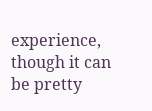experience, though it can be pretty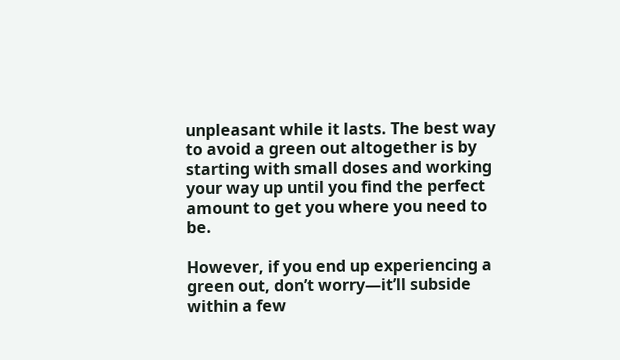unpleasant while it lasts. The best way to avoid a green out altogether is by starting with small doses and working your way up until you find the perfect amount to get you where you need to be.

However, if you end up experiencing a green out, don’t worry—it’ll subside within a few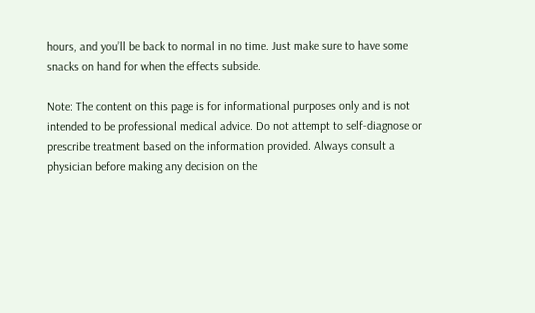hours, and you’ll be back to normal in no time. Just make sure to have some snacks on hand for when the effects subside.

Note: The content on this page is for informational purposes only and is not intended to be professional medical advice. Do not attempt to self-diagnose or prescribe treatment based on the information provided. Always consult a physician before making any decision on the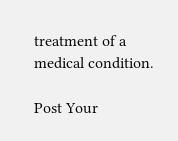treatment of a medical condition.

Post Your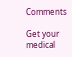Comments

Get your medical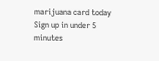marijuana card today
Sign up in under 5 minutes